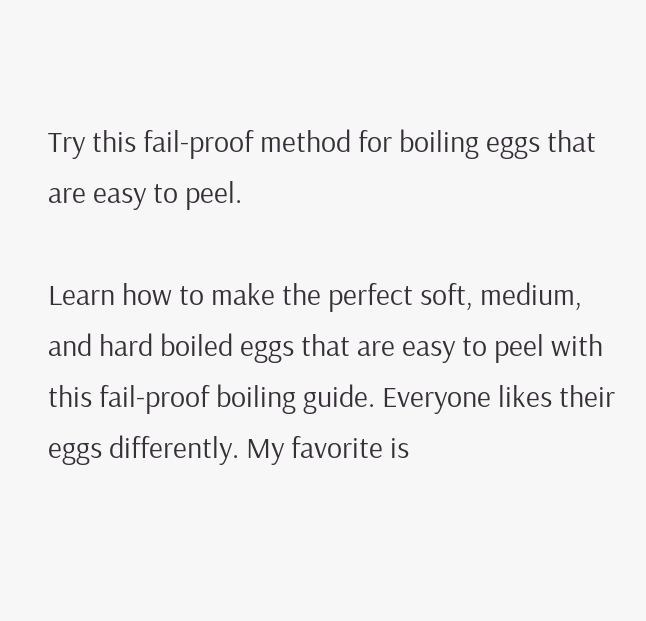Try this fail-proof method for boiling eggs that are easy to peel.

Learn how to make the perfect soft, medium, and hard boiled eggs that are easy to peel with this fail-proof boiling guide. Everyone likes their eggs differently. My favorite is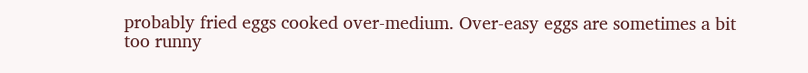probably fried eggs cooked over-medium. Over-easy eggs are sometimes a bit too runny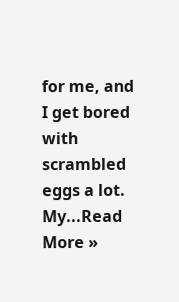for me, and I get bored with scrambled eggs a lot. My...Read More »